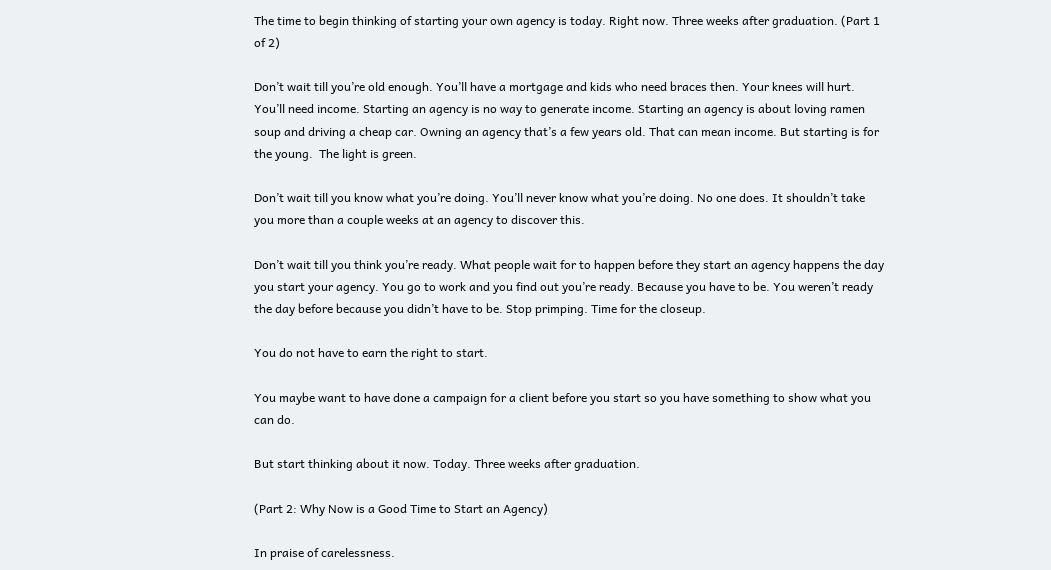The time to begin thinking of starting your own agency is today. Right now. Three weeks after graduation. (Part 1 of 2)

Don’t wait till you’re old enough. You’ll have a mortgage and kids who need braces then. Your knees will hurt. You’ll need income. Starting an agency is no way to generate income. Starting an agency is about loving ramen soup and driving a cheap car. Owning an agency that’s a few years old. That can mean income. But starting is for the young.  The light is green.

Don’t wait till you know what you’re doing. You’ll never know what you’re doing. No one does. It shouldn’t take you more than a couple weeks at an agency to discover this.

Don’t wait till you think you’re ready. What people wait for to happen before they start an agency happens the day you start your agency. You go to work and you find out you’re ready. Because you have to be. You weren’t ready the day before because you didn’t have to be. Stop primping. Time for the closeup.

You do not have to earn the right to start.

You maybe want to have done a campaign for a client before you start so you have something to show what you can do.

But start thinking about it now. Today. Three weeks after graduation.

(Part 2: Why Now is a Good Time to Start an Agency)

In praise of carelessness.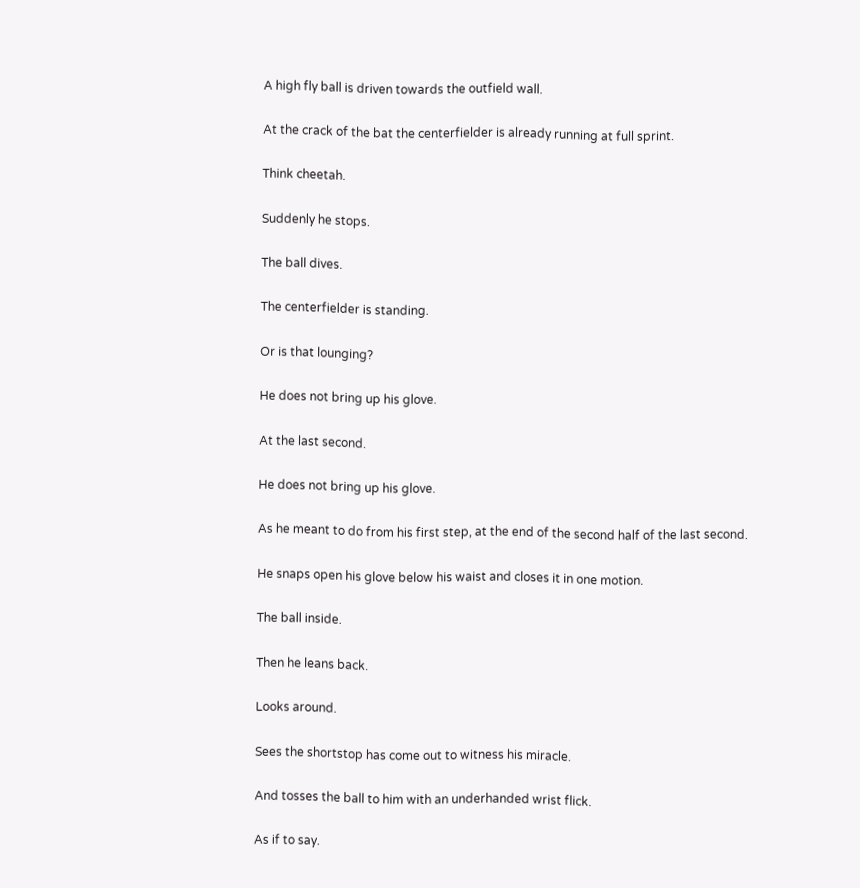A high fly ball is driven towards the outfield wall.

At the crack of the bat the centerfielder is already running at full sprint.

Think cheetah.

Suddenly he stops.

The ball dives.

The centerfielder is standing.

Or is that lounging?

He does not bring up his glove.

At the last second.

He does not bring up his glove.

As he meant to do from his first step, at the end of the second half of the last second.

He snaps open his glove below his waist and closes it in one motion.

The ball inside.

Then he leans back.

Looks around.

Sees the shortstop has come out to witness his miracle.

And tosses the ball to him with an underhanded wrist flick.

As if to say.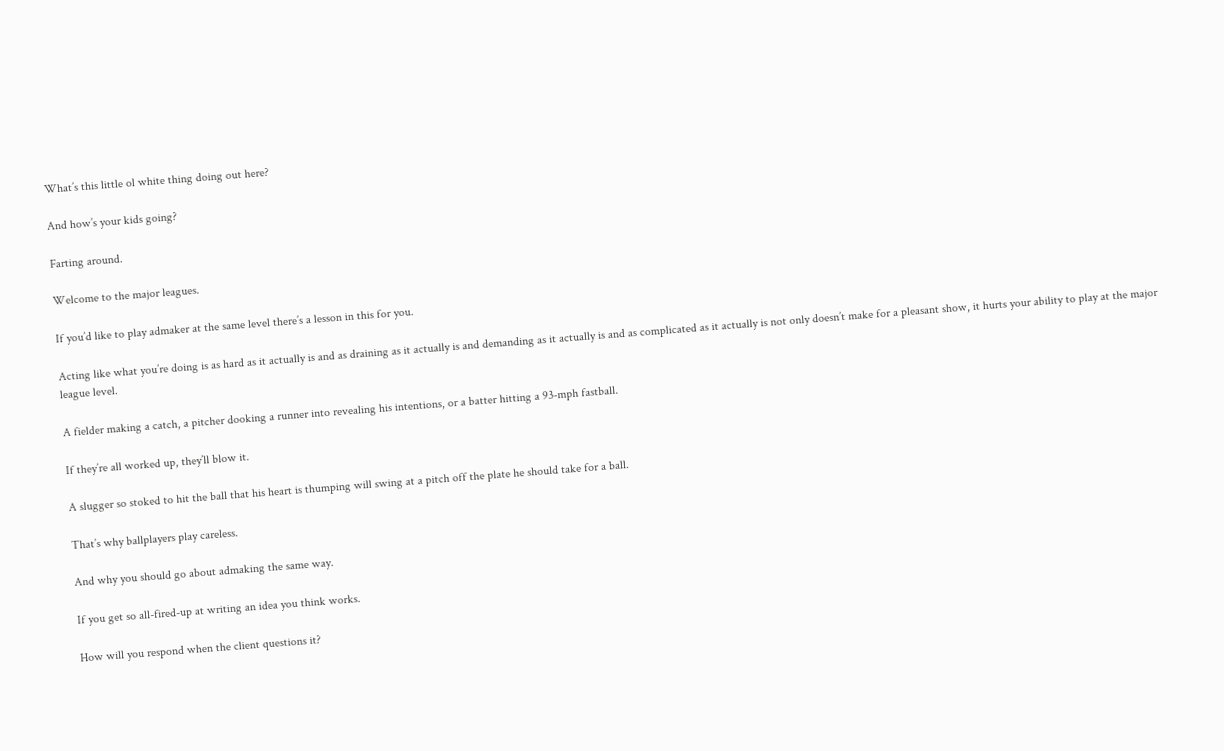What’s this little ol white thing doing out here?

And how’s your kids going?

Farting around.

Welcome to the major leagues.

If you’d like to play admaker at the same level there’s a lesson in this for you.

Acting like what you’re doing is as hard as it actually is and as draining as it actually is and demanding as it actually is and as complicated as it actually is not only doesn’t make for a pleasant show, it hurts your ability to play at the major league level.

A fielder making a catch, a pitcher dooking a runner into revealing his intentions, or a batter hitting a 93-mph fastball.

If they’re all worked up, they’ll blow it.

A slugger so stoked to hit the ball that his heart is thumping will swing at a pitch off the plate he should take for a ball.

That’s why ballplayers play careless.

And why you should go about admaking the same way.

If you get so all-fired-up at writing an idea you think works.

How will you respond when the client questions it?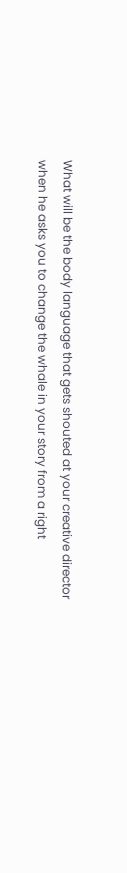What will be the body language that gets shouted at your creative director when he asks you to change the whale in your story from a right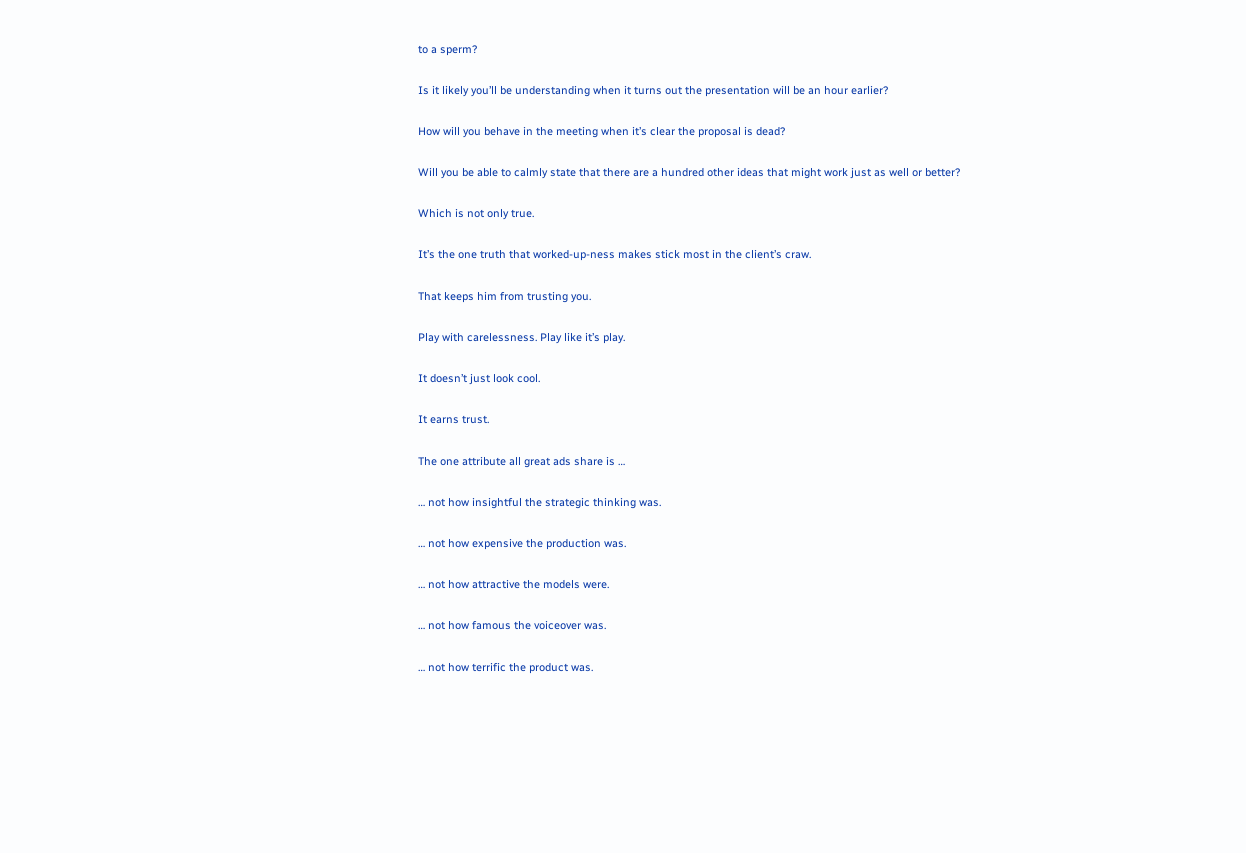to a sperm?

Is it likely you’ll be understanding when it turns out the presentation will be an hour earlier?

How will you behave in the meeting when it’s clear the proposal is dead?

Will you be able to calmly state that there are a hundred other ideas that might work just as well or better?

Which is not only true.

It’s the one truth that worked-up-ness makes stick most in the client’s craw.

That keeps him from trusting you.

Play with carelessness. Play like it’s play.

It doesn’t just look cool.

It earns trust.

The one attribute all great ads share is …

… not how insightful the strategic thinking was.

… not how expensive the production was.

… not how attractive the models were.

… not how famous the voiceover was.

… not how terrific the product was.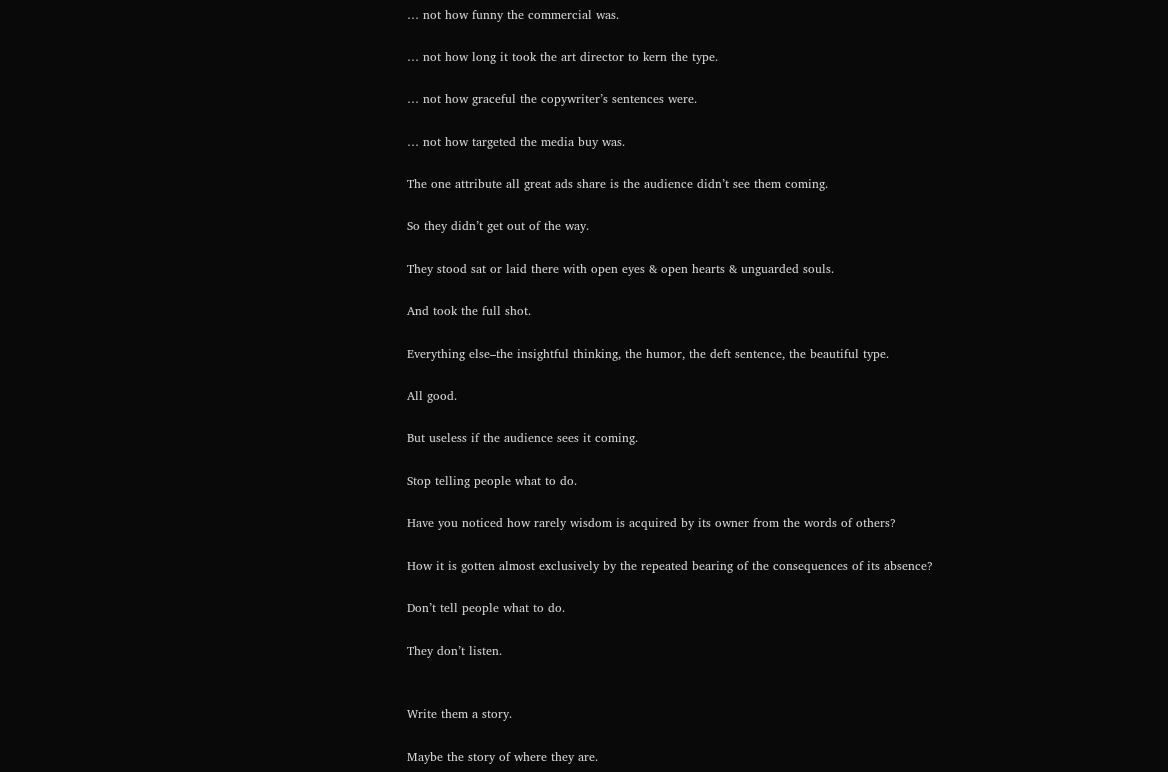… not how funny the commercial was.

… not how long it took the art director to kern the type.

… not how graceful the copywriter’s sentences were.

… not how targeted the media buy was.

The one attribute all great ads share is the audience didn’t see them coming.

So they didn’t get out of the way.

They stood sat or laid there with open eyes & open hearts & unguarded souls.

And took the full shot.

Everything else–the insightful thinking, the humor, the deft sentence, the beautiful type.

All good.

But useless if the audience sees it coming.

Stop telling people what to do.

Have you noticed how rarely wisdom is acquired by its owner from the words of others?

How it is gotten almost exclusively by the repeated bearing of the consequences of its absence?

Don’t tell people what to do.

They don’t listen.


Write them a story.

Maybe the story of where they are.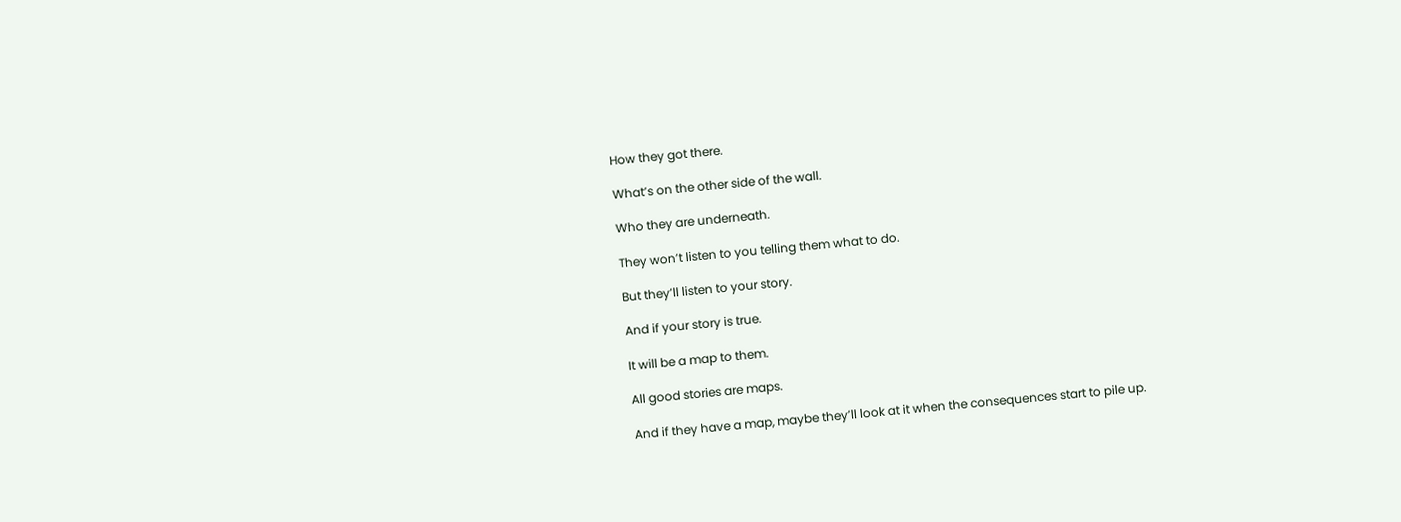How they got there.

What’s on the other side of the wall.

Who they are underneath.

They won’t listen to you telling them what to do.

But they’ll listen to your story.

And if your story is true.

It will be a map to them.

All good stories are maps.

And if they have a map, maybe they’ll look at it when the consequences start to pile up.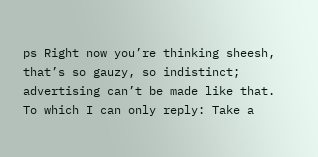ps Right now you’re thinking sheesh, that’s so gauzy, so indistinct; advertising can’t be made like that. To which I can only reply: Take a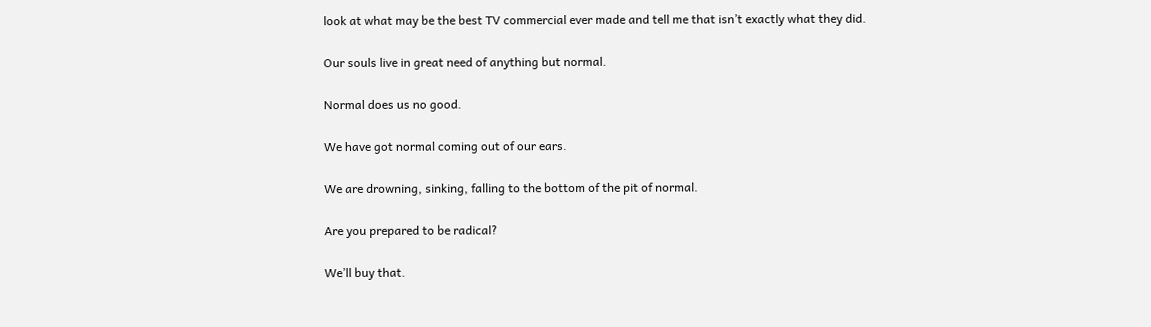look at what may be the best TV commercial ever made and tell me that isn’t exactly what they did.

Our souls live in great need of anything but normal.

Normal does us no good.

We have got normal coming out of our ears.

We are drowning, sinking, falling to the bottom of the pit of normal.

Are you prepared to be radical?

We’ll buy that.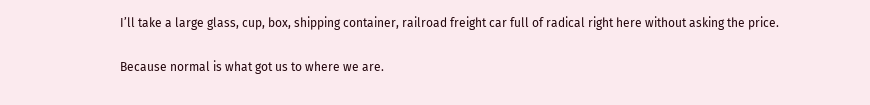I’ll take a large glass, cup, box, shipping container, railroad freight car full of radical right here without asking the price.

Because normal is what got us to where we are.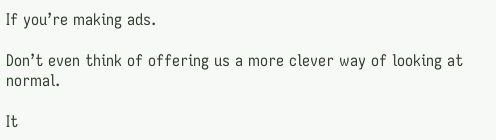If you’re making ads.

Don’t even think of offering us a more clever way of looking at normal.

It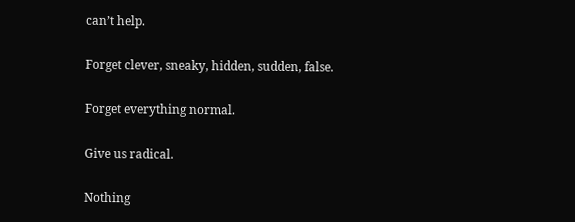can’t help.

Forget clever, sneaky, hidden, sudden, false.

Forget everything normal.

Give us radical.

Nothing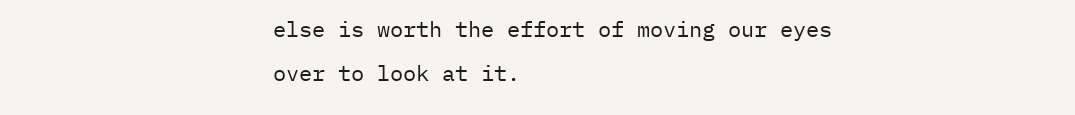else is worth the effort of moving our eyes over to look at it.